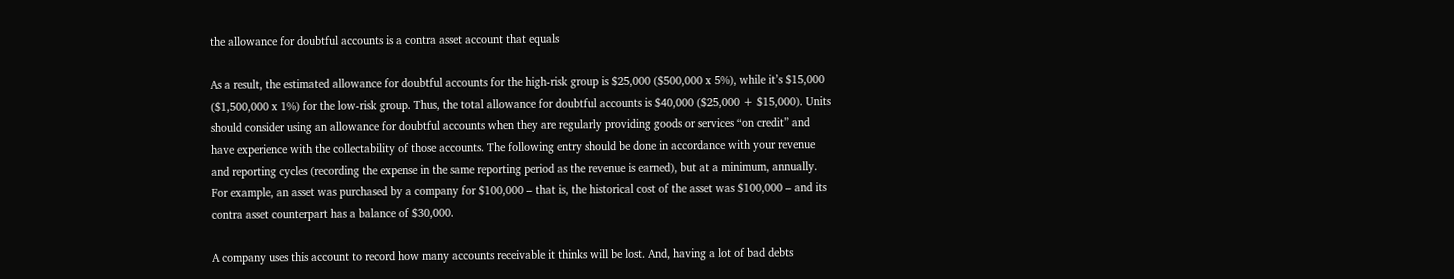the allowance for doubtful accounts is a contra asset account that equals

As a result, the estimated allowance for doubtful accounts for the high-risk group is $25,000 ($500,000 x 5%), while it’s $15,000 ($1,500,000 x 1%) for the low-risk group. Thus, the total allowance for doubtful accounts is $40,000 ($25,000 + $15,000). Units should consider using an allowance for doubtful accounts when they are regularly providing goods or services “on credit” and have experience with the collectability of those accounts. The following entry should be done in accordance with your revenue and reporting cycles (recording the expense in the same reporting period as the revenue is earned), but at a minimum, annually. For example, an asset was purchased by a company for $100,000 – that is, the historical cost of the asset was $100,000 – and its contra asset counterpart has a balance of $30,000.

A company uses this account to record how many accounts receivable it thinks will be lost. And, having a lot of bad debts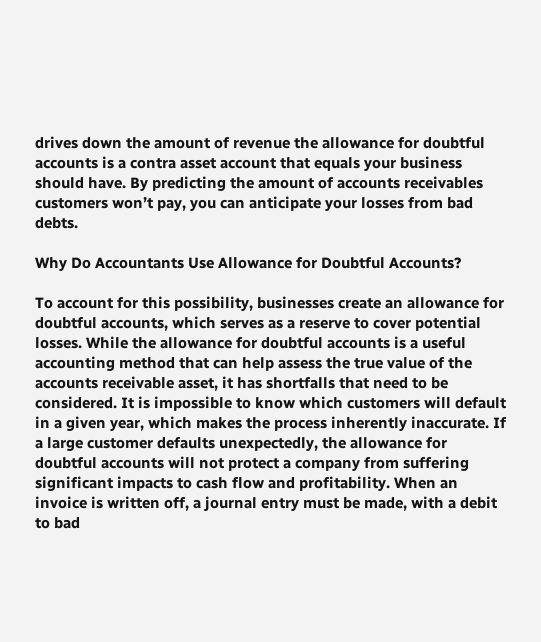drives down the amount of revenue the allowance for doubtful accounts is a contra asset account that equals your business should have. By predicting the amount of accounts receivables customers won’t pay, you can anticipate your losses from bad debts.

Why Do Accountants Use Allowance for Doubtful Accounts?

To account for this possibility, businesses create an allowance for doubtful accounts, which serves as a reserve to cover potential losses. While the allowance for doubtful accounts is a useful accounting method that can help assess the true value of the accounts receivable asset, it has shortfalls that need to be considered. It is impossible to know which customers will default in a given year, which makes the process inherently inaccurate. If a large customer defaults unexpectedly, the allowance for doubtful accounts will not protect a company from suffering significant impacts to cash flow and profitability. When an invoice is written off, a journal entry must be made, with a debit to bad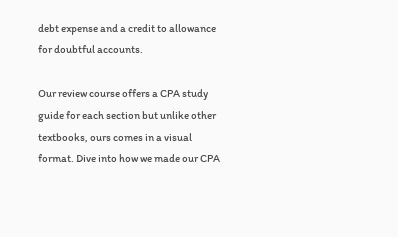debt expense and a credit to allowance for doubtful accounts.

Our review course offers a CPA study guide for each section but unlike other textbooks, ours comes in a visual format. Dive into how we made our CPA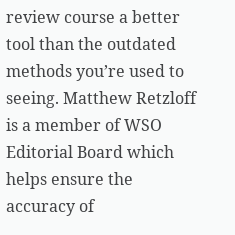review course a better tool than the outdated methods you’re used to seeing. Matthew Retzloff is a member of WSO Editorial Board which helps ensure the accuracy of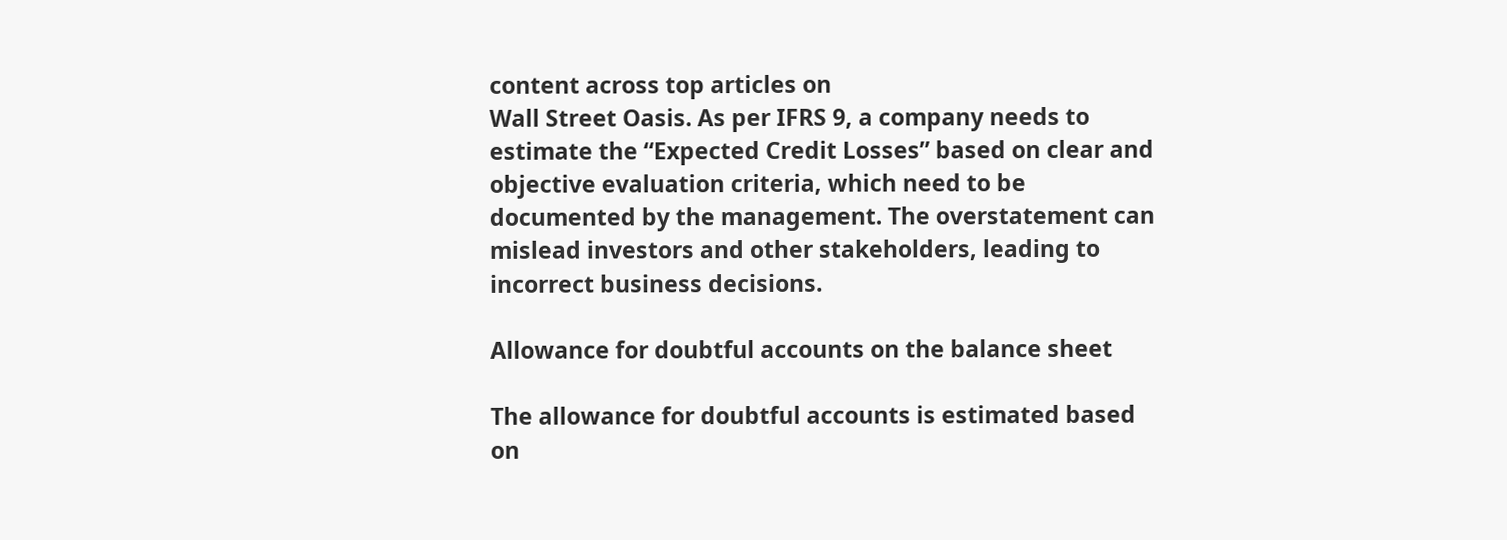content across top articles on
Wall Street Oasis. As per IFRS 9, a company needs to estimate the “Expected Credit Losses” based on clear and objective evaluation criteria, which need to be documented by the management. The overstatement can mislead investors and other stakeholders, leading to incorrect business decisions.

Allowance for doubtful accounts on the balance sheet

The allowance for doubtful accounts is estimated based on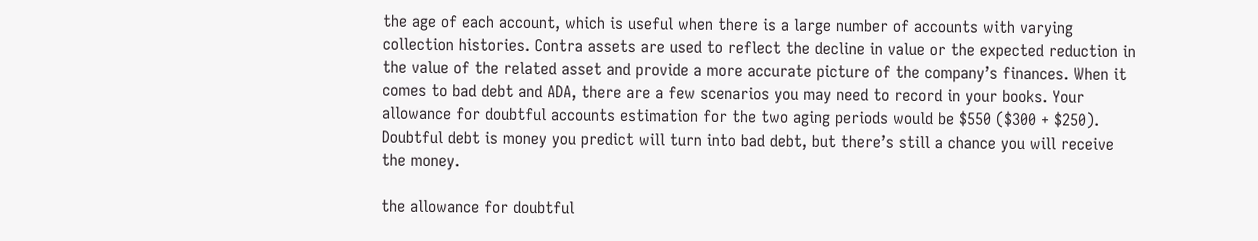the age of each account, which is useful when there is a large number of accounts with varying collection histories. Contra assets are used to reflect the decline in value or the expected reduction in the value of the related asset and provide a more accurate picture of the company’s finances. When it comes to bad debt and ADA, there are a few scenarios you may need to record in your books. Your allowance for doubtful accounts estimation for the two aging periods would be $550 ($300 + $250). Doubtful debt is money you predict will turn into bad debt, but there’s still a chance you will receive the money.

the allowance for doubtful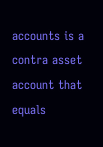accounts is a contra asset account that equals